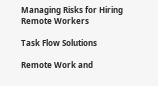Managing Risks for Hiring Remote Workers

Task Flow Solutions

Remote Work and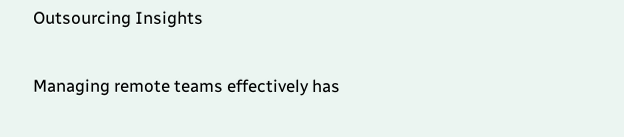Outsourcing Insights

Managing remote teams effectively has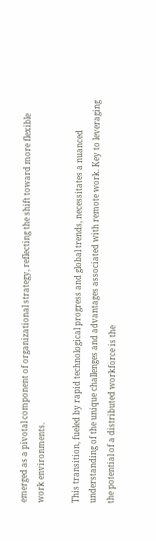emerged as a pivotal component of organizational strategy, reflecting the shift toward more flexible work environments.

This transition, fueled by rapid technological progress and global trends, necessitates a nuanced understanding of the unique challenges and advantages associated with remote work. Key to leveraging the potential of a distributed workforce is the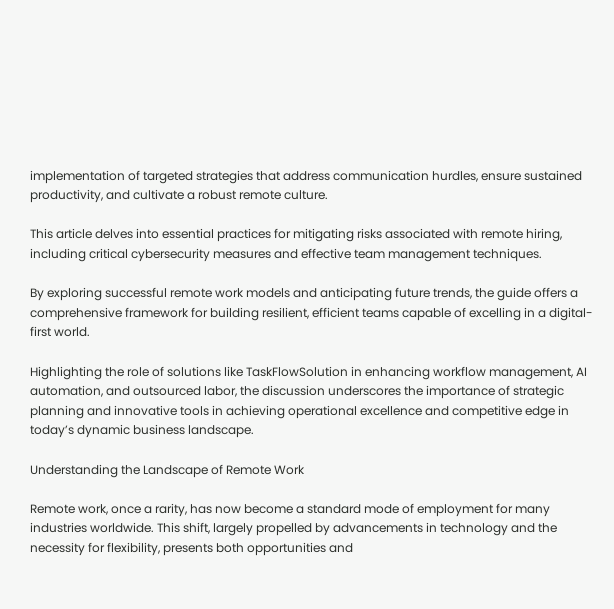implementation of targeted strategies that address communication hurdles, ensure sustained productivity, and cultivate a robust remote culture.

This article delves into essential practices for mitigating risks associated with remote hiring, including critical cybersecurity measures and effective team management techniques.

By exploring successful remote work models and anticipating future trends, the guide offers a comprehensive framework for building resilient, efficient teams capable of excelling in a digital-first world.

Highlighting the role of solutions like TaskFlowSolution in enhancing workflow management, AI automation, and outsourced labor, the discussion underscores the importance of strategic planning and innovative tools in achieving operational excellence and competitive edge in today’s dynamic business landscape.

Understanding the Landscape of Remote Work

Remote work, once a rarity, has now become a standard mode of employment for many industries worldwide. This shift, largely propelled by advancements in technology and the necessity for flexibility, presents both opportunities and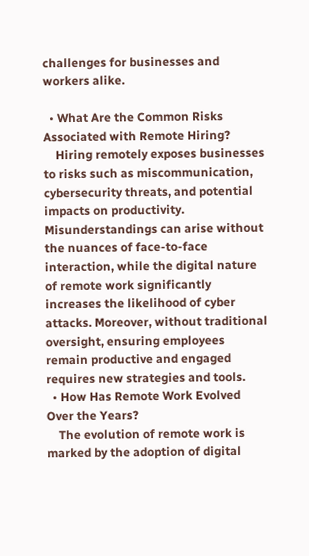challenges for businesses and workers alike.

  • What Are the Common Risks Associated with Remote Hiring?
    Hiring remotely exposes businesses to risks such as miscommunication, cybersecurity threats, and potential impacts on productivity. Misunderstandings can arise without the nuances of face-to-face interaction, while the digital nature of remote work significantly increases the likelihood of cyber attacks. Moreover, without traditional oversight, ensuring employees remain productive and engaged requires new strategies and tools.
  • How Has Remote Work Evolved Over the Years?
    The evolution of remote work is marked by the adoption of digital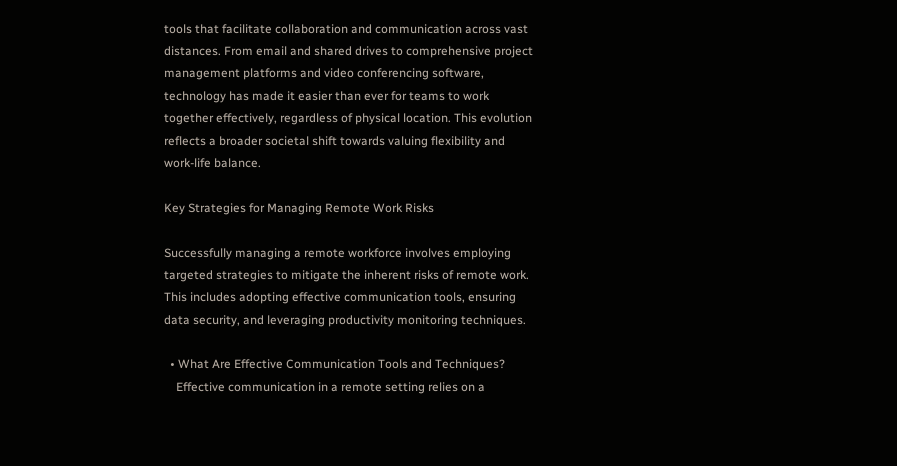tools that facilitate collaboration and communication across vast distances. From email and shared drives to comprehensive project management platforms and video conferencing software, technology has made it easier than ever for teams to work together effectively, regardless of physical location. This evolution reflects a broader societal shift towards valuing flexibility and work-life balance.

Key Strategies for Managing Remote Work Risks

Successfully managing a remote workforce involves employing targeted strategies to mitigate the inherent risks of remote work. This includes adopting effective communication tools, ensuring data security, and leveraging productivity monitoring techniques.

  • What Are Effective Communication Tools and Techniques?
    Effective communication in a remote setting relies on a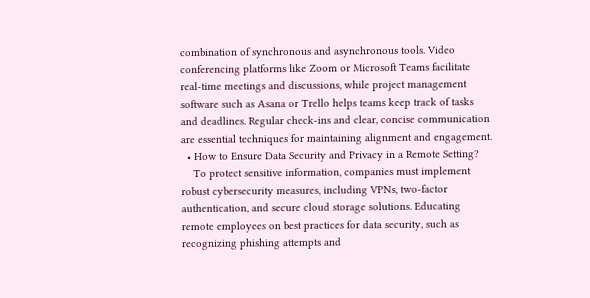combination of synchronous and asynchronous tools. Video conferencing platforms like Zoom or Microsoft Teams facilitate real-time meetings and discussions, while project management software such as Asana or Trello helps teams keep track of tasks and deadlines. Regular check-ins and clear, concise communication are essential techniques for maintaining alignment and engagement.
  • How to Ensure Data Security and Privacy in a Remote Setting?
    To protect sensitive information, companies must implement robust cybersecurity measures, including VPNs, two-factor authentication, and secure cloud storage solutions. Educating remote employees on best practices for data security, such as recognizing phishing attempts and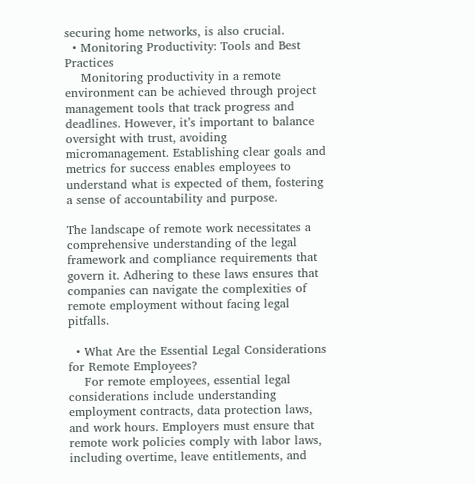securing home networks, is also crucial.
  • Monitoring Productivity: Tools and Best Practices
    Monitoring productivity in a remote environment can be achieved through project management tools that track progress and deadlines. However, it’s important to balance oversight with trust, avoiding micromanagement. Establishing clear goals and metrics for success enables employees to understand what is expected of them, fostering a sense of accountability and purpose.

The landscape of remote work necessitates a comprehensive understanding of the legal framework and compliance requirements that govern it. Adhering to these laws ensures that companies can navigate the complexities of remote employment without facing legal pitfalls.

  • What Are the Essential Legal Considerations for Remote Employees?
    For remote employees, essential legal considerations include understanding employment contracts, data protection laws, and work hours. Employers must ensure that remote work policies comply with labor laws, including overtime, leave entitlements, and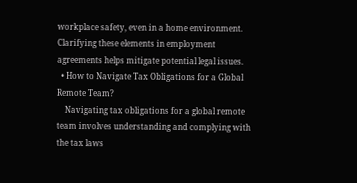workplace safety, even in a home environment. Clarifying these elements in employment agreements helps mitigate potential legal issues.
  • How to Navigate Tax Obligations for a Global Remote Team?
    Navigating tax obligations for a global remote team involves understanding and complying with the tax laws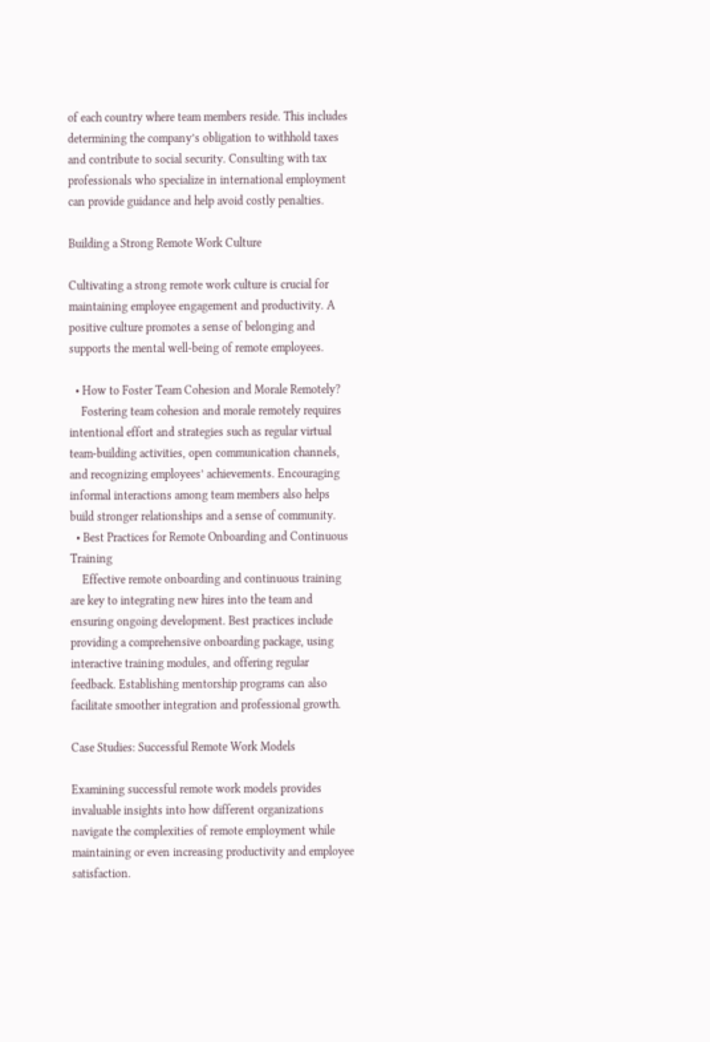of each country where team members reside. This includes determining the company’s obligation to withhold taxes and contribute to social security. Consulting with tax professionals who specialize in international employment can provide guidance and help avoid costly penalties.

Building a Strong Remote Work Culture

Cultivating a strong remote work culture is crucial for maintaining employee engagement and productivity. A positive culture promotes a sense of belonging and supports the mental well-being of remote employees.

  • How to Foster Team Cohesion and Morale Remotely?
    Fostering team cohesion and morale remotely requires intentional effort and strategies such as regular virtual team-building activities, open communication channels, and recognizing employees’ achievements. Encouraging informal interactions among team members also helps build stronger relationships and a sense of community.
  • Best Practices for Remote Onboarding and Continuous Training
    Effective remote onboarding and continuous training are key to integrating new hires into the team and ensuring ongoing development. Best practices include providing a comprehensive onboarding package, using interactive training modules, and offering regular feedback. Establishing mentorship programs can also facilitate smoother integration and professional growth.

Case Studies: Successful Remote Work Models

Examining successful remote work models provides invaluable insights into how different organizations navigate the complexities of remote employment while maintaining or even increasing productivity and employee satisfaction.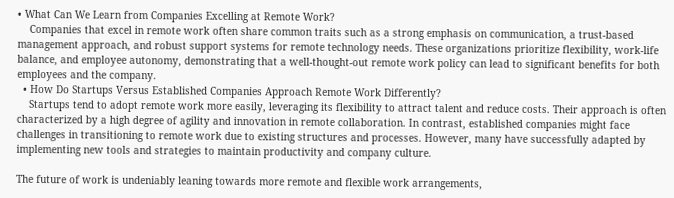• What Can We Learn from Companies Excelling at Remote Work?
    Companies that excel in remote work often share common traits such as a strong emphasis on communication, a trust-based management approach, and robust support systems for remote technology needs. These organizations prioritize flexibility, work-life balance, and employee autonomy, demonstrating that a well-thought-out remote work policy can lead to significant benefits for both employees and the company.
  • How Do Startups Versus Established Companies Approach Remote Work Differently?
    Startups tend to adopt remote work more easily, leveraging its flexibility to attract talent and reduce costs. Their approach is often characterized by a high degree of agility and innovation in remote collaboration. In contrast, established companies might face challenges in transitioning to remote work due to existing structures and processes. However, many have successfully adapted by implementing new tools and strategies to maintain productivity and company culture.

The future of work is undeniably leaning towards more remote and flexible work arrangements,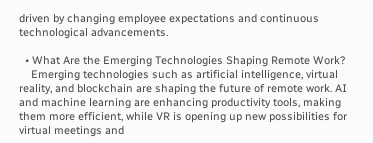driven by changing employee expectations and continuous technological advancements.

  • What Are the Emerging Technologies Shaping Remote Work?
    Emerging technologies such as artificial intelligence, virtual reality, and blockchain are shaping the future of remote work. AI and machine learning are enhancing productivity tools, making them more efficient, while VR is opening up new possibilities for virtual meetings and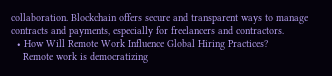collaboration. Blockchain offers secure and transparent ways to manage contracts and payments, especially for freelancers and contractors.
  • How Will Remote Work Influence Global Hiring Practices?
    Remote work is democratizing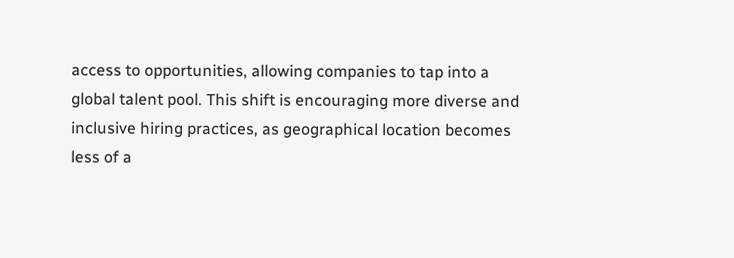access to opportunities, allowing companies to tap into a global talent pool. This shift is encouraging more diverse and inclusive hiring practices, as geographical location becomes less of a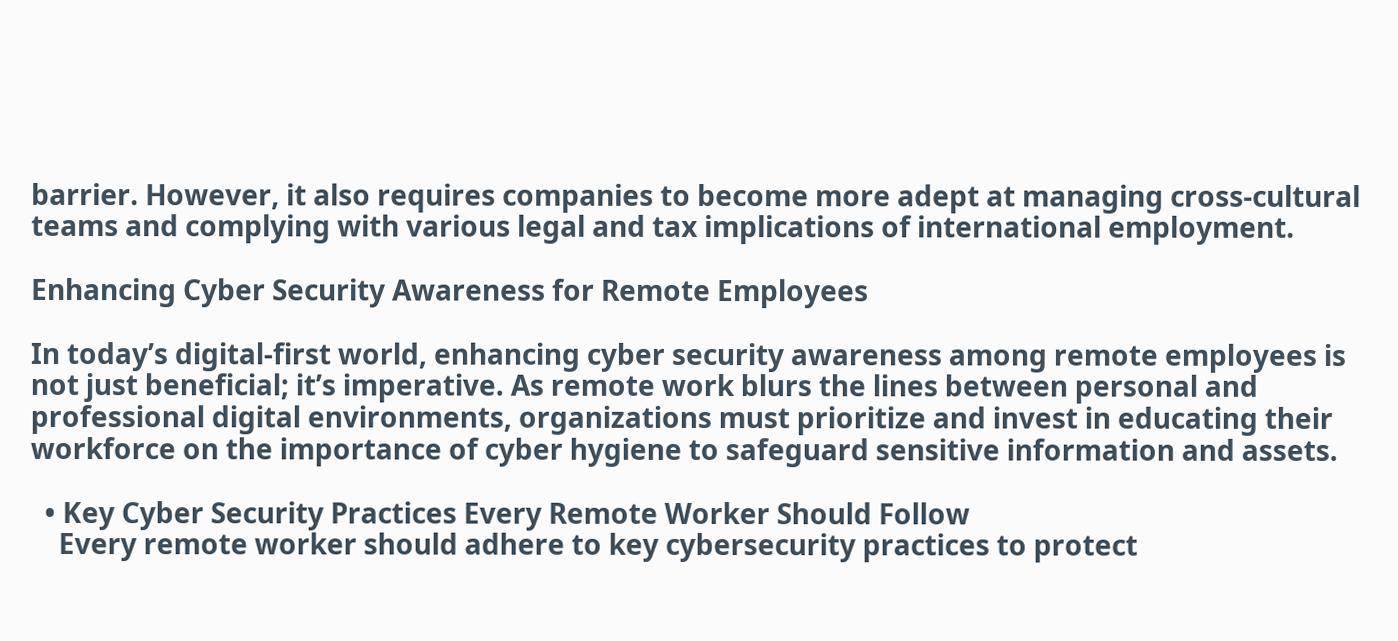barrier. However, it also requires companies to become more adept at managing cross-cultural teams and complying with various legal and tax implications of international employment.

Enhancing Cyber Security Awareness for Remote Employees

In today’s digital-first world, enhancing cyber security awareness among remote employees is not just beneficial; it’s imperative. As remote work blurs the lines between personal and professional digital environments, organizations must prioritize and invest in educating their workforce on the importance of cyber hygiene to safeguard sensitive information and assets.

  • Key Cyber Security Practices Every Remote Worker Should Follow
    Every remote worker should adhere to key cybersecurity practices to protect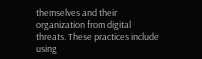themselves and their organization from digital threats. These practices include using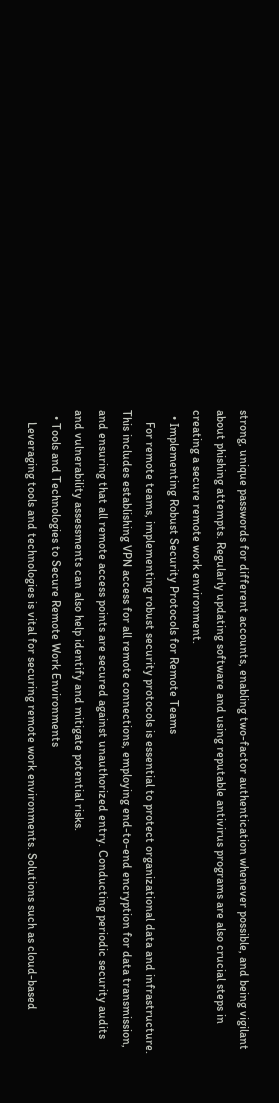strong, unique passwords for different accounts, enabling two-factor authentication whenever possible, and being vigilant about phishing attempts. Regularly updating software and using reputable antivirus programs are also crucial steps in creating a secure remote work environment.
  • Implementing Robust Security Protocols for Remote Teams
    For remote teams, implementing robust security protocols is essential to protect organizational data and infrastructure. This includes establishing VPN access for all remote connections, employing end-to-end encryption for data transmission, and ensuring that all remote access points are secured against unauthorized entry. Conducting periodic security audits and vulnerability assessments can also help identify and mitigate potential risks.
  • Tools and Technologies to Secure Remote Work Environments
    Leveraging tools and technologies is vital for securing remote work environments. Solutions such as cloud-based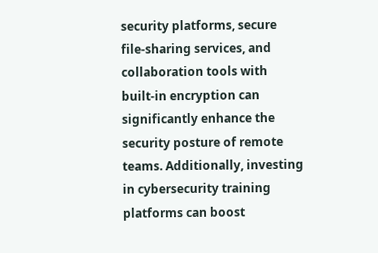security platforms, secure file-sharing services, and collaboration tools with built-in encryption can significantly enhance the security posture of remote teams. Additionally, investing in cybersecurity training platforms can boost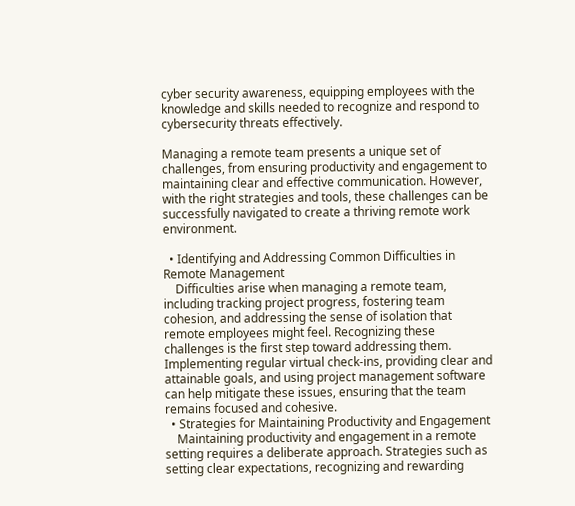cyber security awareness, equipping employees with the knowledge and skills needed to recognize and respond to cybersecurity threats effectively.

Managing a remote team presents a unique set of challenges, from ensuring productivity and engagement to maintaining clear and effective communication. However, with the right strategies and tools, these challenges can be successfully navigated to create a thriving remote work environment.

  • Identifying and Addressing Common Difficulties in Remote Management
    Difficulties arise when managing a remote team, including tracking project progress, fostering team cohesion, and addressing the sense of isolation that remote employees might feel. Recognizing these challenges is the first step toward addressing them. Implementing regular virtual check-ins, providing clear and attainable goals, and using project management software can help mitigate these issues, ensuring that the team remains focused and cohesive.
  • Strategies for Maintaining Productivity and Engagement
    Maintaining productivity and engagement in a remote setting requires a deliberate approach. Strategies such as setting clear expectations, recognizing and rewarding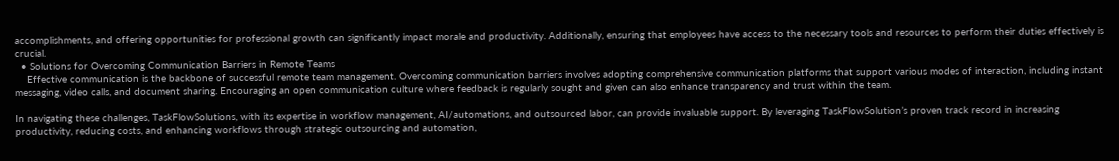accomplishments, and offering opportunities for professional growth can significantly impact morale and productivity. Additionally, ensuring that employees have access to the necessary tools and resources to perform their duties effectively is crucial.
  • Solutions for Overcoming Communication Barriers in Remote Teams
    Effective communication is the backbone of successful remote team management. Overcoming communication barriers involves adopting comprehensive communication platforms that support various modes of interaction, including instant messaging, video calls, and document sharing. Encouraging an open communication culture where feedback is regularly sought and given can also enhance transparency and trust within the team.

In navigating these challenges, TaskFlowSolutions, with its expertise in workflow management, AI/automations, and outsourced labor, can provide invaluable support. By leveraging TaskFlowSolution’s proven track record in increasing productivity, reducing costs, and enhancing workflows through strategic outsourcing and automation,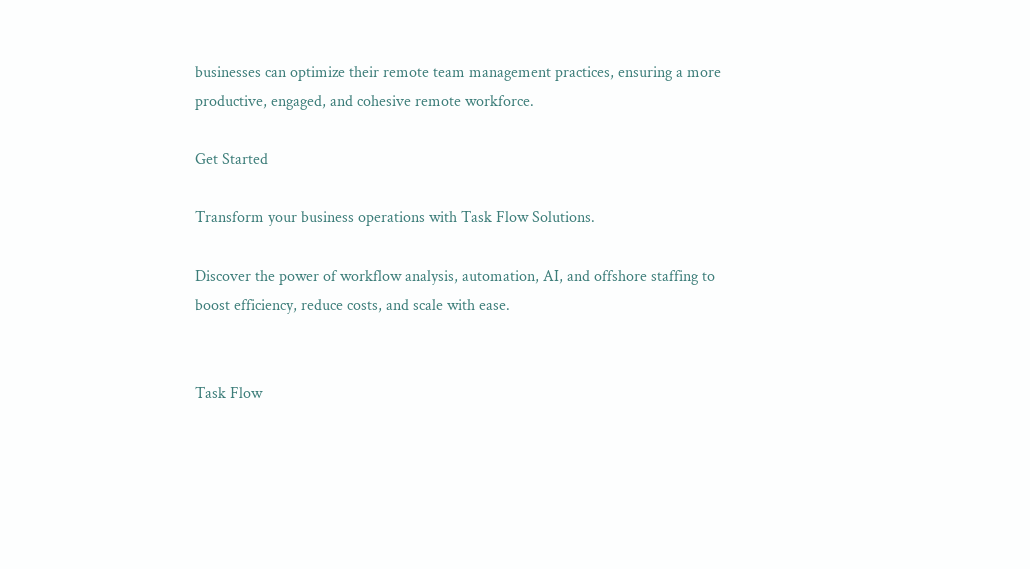businesses can optimize their remote team management practices, ensuring a more productive, engaged, and cohesive remote workforce.

Get Started

Transform your business operations with Task Flow Solutions.

Discover the power of workflow analysis, automation, AI, and offshore staffing to boost efficiency, reduce costs, and scale with ease.


Task Flow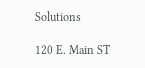Solutions

120 E. Main ST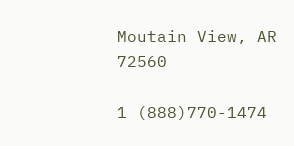Moutain View, AR 72560

1 (888)770-1474